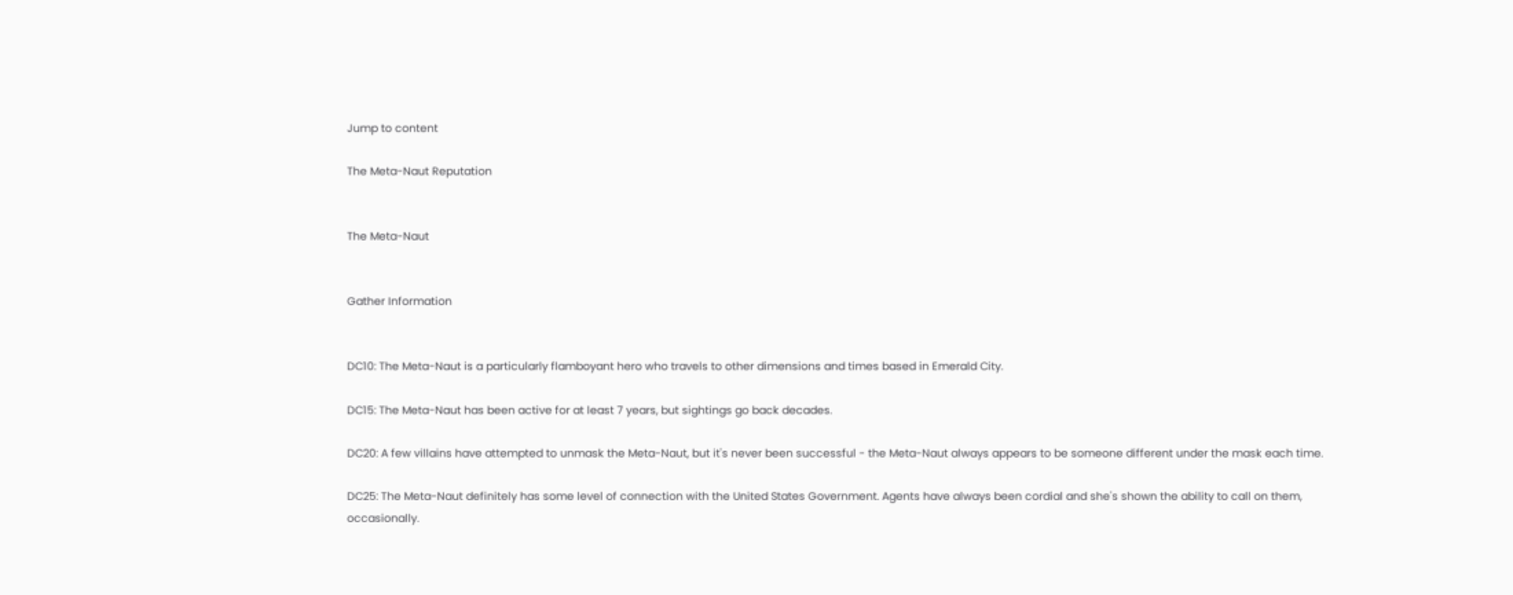Jump to content

The Meta-Naut Reputation


The Meta-Naut


Gather Information


DC10: The Meta-Naut is a particularly flamboyant hero who travels to other dimensions and times based in Emerald City.

DC15: The Meta-Naut has been active for at least 7 years, but sightings go back decades.

DC20: A few villains have attempted to unmask the Meta-Naut, but it's never been successful - the Meta-Naut always appears to be someone different under the mask each time.

DC25: The Meta-Naut definitely has some level of connection with the United States Government. Agents have always been cordial and she's shown the ability to call on them, occasionally.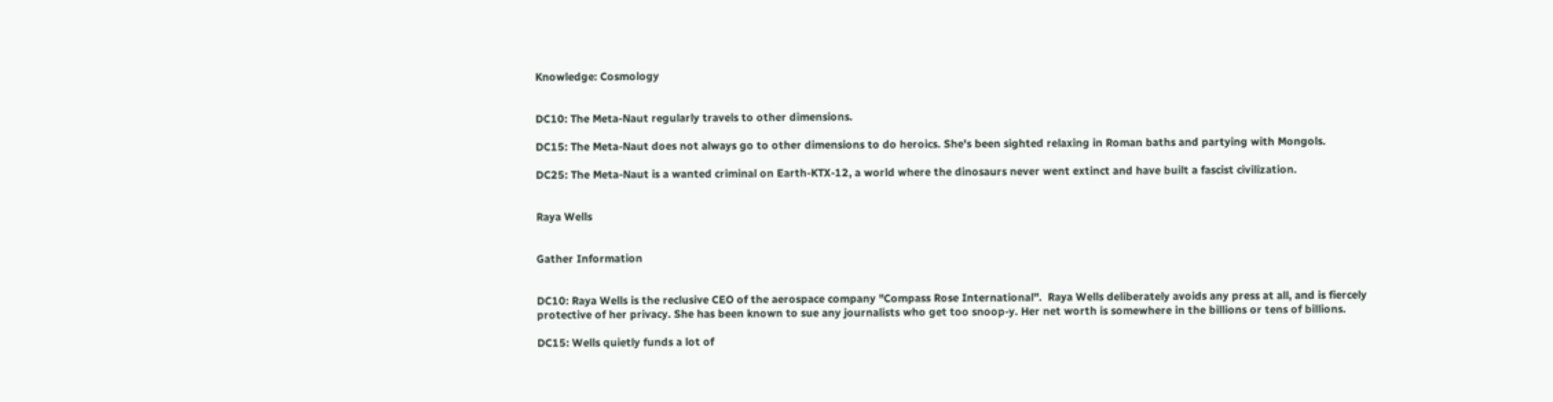Knowledge: Cosmology


DC10: The Meta-Naut regularly travels to other dimensions.

DC15: The Meta-Naut does not always go to other dimensions to do heroics. She's been sighted relaxing in Roman baths and partying with Mongols.

DC25: The Meta-Naut is a wanted criminal on Earth-KTX-12, a world where the dinosaurs never went extinct and have built a fascist civilization.


Raya Wells


Gather Information


DC10: Raya Wells is the reclusive CEO of the aerospace company "Compass Rose International".  Raya Wells deliberately avoids any press at all, and is fiercely protective of her privacy. She has been known to sue any journalists who get too snoop-y. Her net worth is somewhere in the billions or tens of billions.

DC15: Wells quietly funds a lot of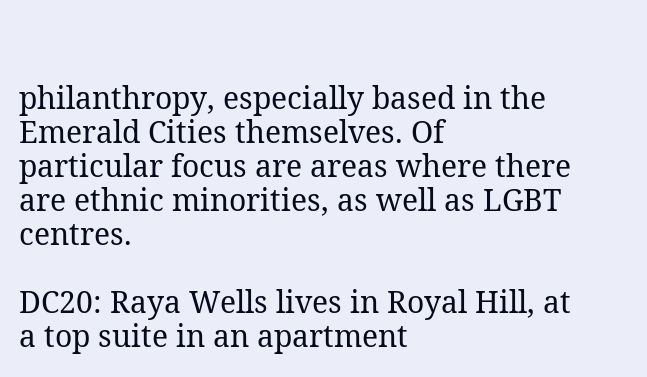philanthropy, especially based in the Emerald Cities themselves. Of particular focus are areas where there are ethnic minorities, as well as LGBT centres.

DC20: Raya Wells lives in Royal Hill, at a top suite in an apartment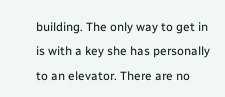building. The only way to get in is with a key she has personally to an elevator. There are no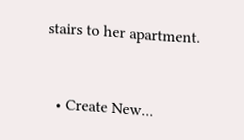stairs to her apartment.


  • Create New...